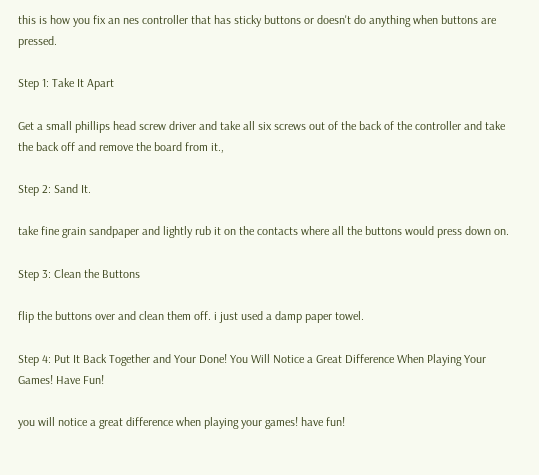this is how you fix an nes controller that has sticky buttons or doesn't do anything when buttons are pressed.

Step 1: Take It Apart

Get a small phillips head screw driver and take all six screws out of the back of the controller and take the back off and remove the board from it.,

Step 2: Sand It.

take fine grain sandpaper and lightly rub it on the contacts where all the buttons would press down on.

Step 3: Clean the Buttons

flip the buttons over and clean them off. i just used a damp paper towel.

Step 4: Put It Back Together and Your Done! You Will Notice a Great Difference When Playing Your Games! Have Fun!

you will notice a great difference when playing your games! have fun!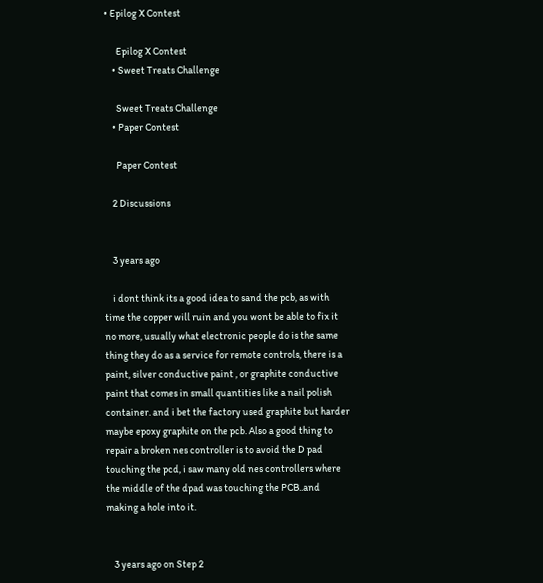• Epilog X Contest

      Epilog X Contest
    • Sweet Treats Challenge

      Sweet Treats Challenge
    • Paper Contest

      Paper Contest

    2 Discussions


    3 years ago

    i dont think its a good idea to sand the pcb, as with time the copper will ruin and you wont be able to fix it no more, usually what electronic people do is the same thing they do as a service for remote controls, there is a paint, silver conductive paint , or graphite conductive paint that comes in small quantities like a nail polish container. and i bet the factory used graphite but harder maybe epoxy graphite on the pcb. Also a good thing to repair a broken nes controller is to avoid the D pad touching the pcd, i saw many old nes controllers where the middle of the dpad was touching the PCB..and making a hole into it.


    3 years ago on Step 2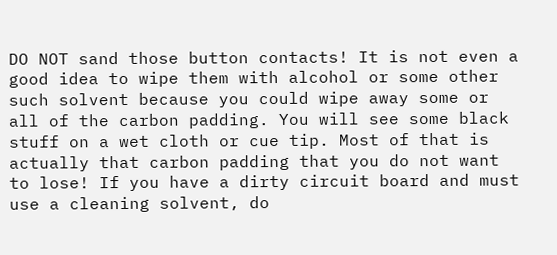DO NOT sand those button contacts! It is not even a good idea to wipe them with alcohol or some other such solvent because you could wipe away some or all of the carbon padding. You will see some black stuff on a wet cloth or cue tip. Most of that is actually that carbon padding that you do not want to lose! If you have a dirty circuit board and must use a cleaning solvent, do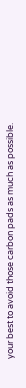your best to avoid those carbon pads as much as possible.